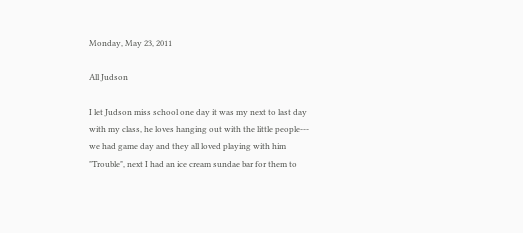Monday, May 23, 2011

All Judson

I let Judson miss school one day it was my next to last day with my class, he loves hanging out with the little people--- we had game day and they all loved playing with him "Trouble", next I had an ice cream sundae bar for them to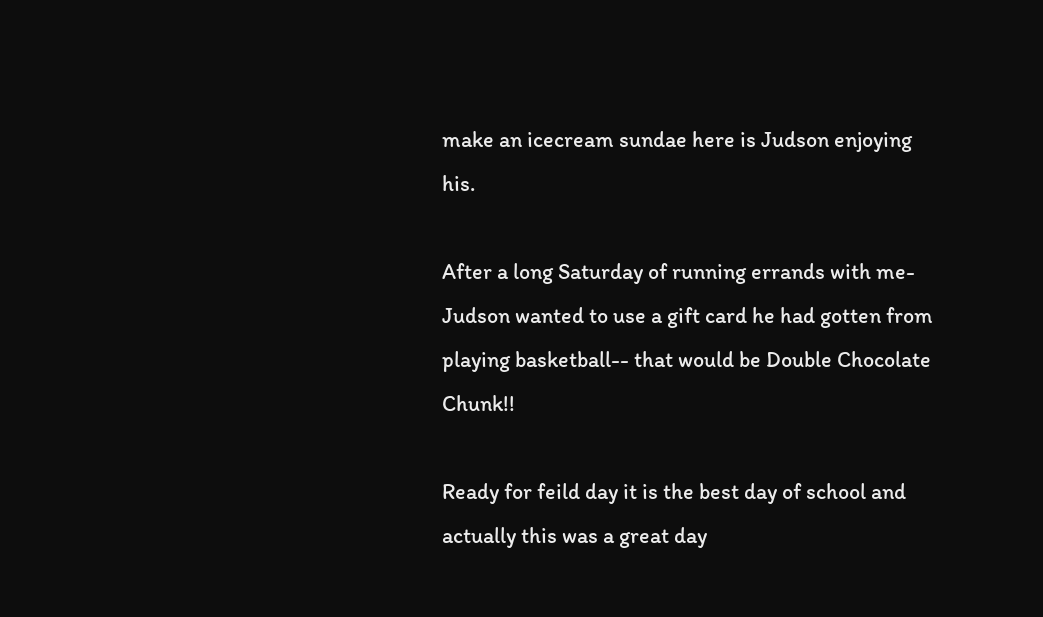make an icecream sundae here is Judson enjoying his.

After a long Saturday of running errands with me- Judson wanted to use a gift card he had gotten from playing basketball-- that would be Double Chocolate Chunk!!

Ready for feild day it is the best day of school and actually this was a great day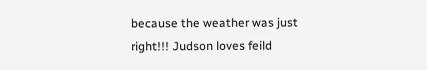because the weather was just right!!! Judson loves feild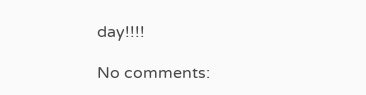day!!!!

No comments: